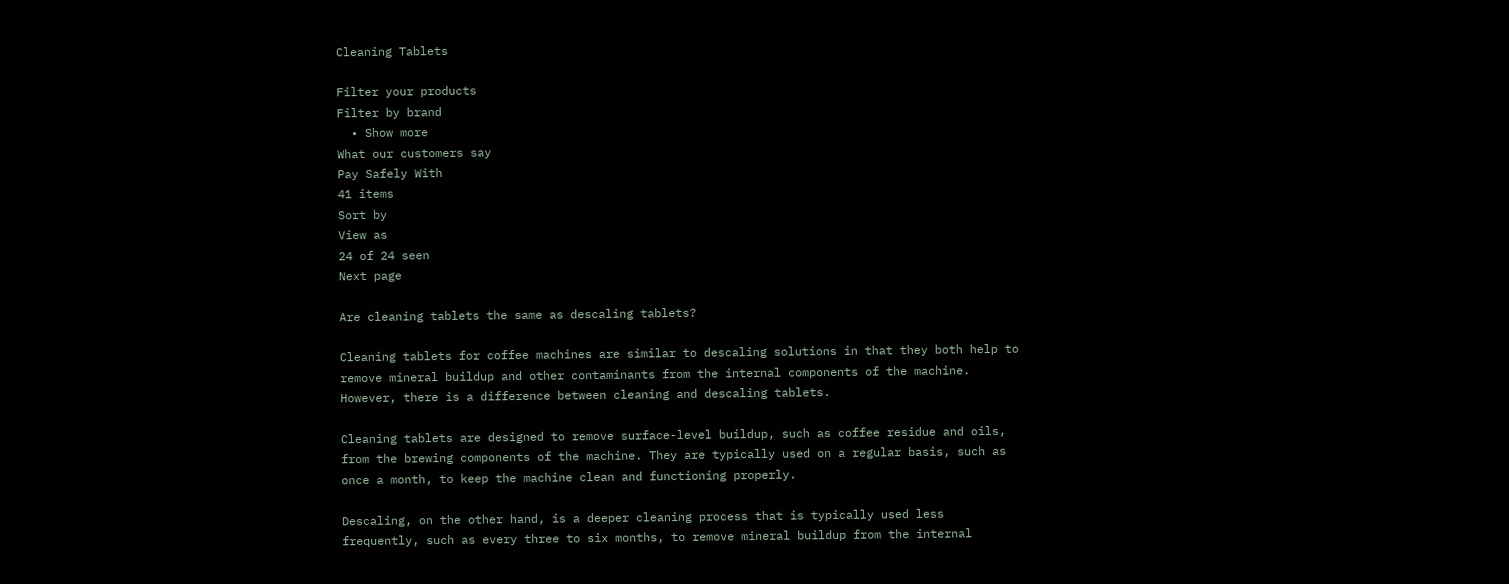Cleaning Tablets

Filter your products
Filter by brand
  • Show more
What our customers say
Pay Safely With
41 items
Sort by
View as
24 of 24 seen
Next page

Are cleaning tablets the same as descaling tablets?

Cleaning tablets for coffee machines are similar to descaling solutions in that they both help to remove mineral buildup and other contaminants from the internal components of the machine. However, there is a difference between cleaning and descaling tablets.

Cleaning tablets are designed to remove surface-level buildup, such as coffee residue and oils, from the brewing components of the machine. They are typically used on a regular basis, such as once a month, to keep the machine clean and functioning properly.

Descaling, on the other hand, is a deeper cleaning process that is typically used less frequently, such as every three to six months, to remove mineral buildup from the internal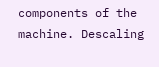components of the machine. Descaling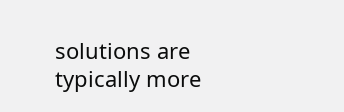solutions are typically more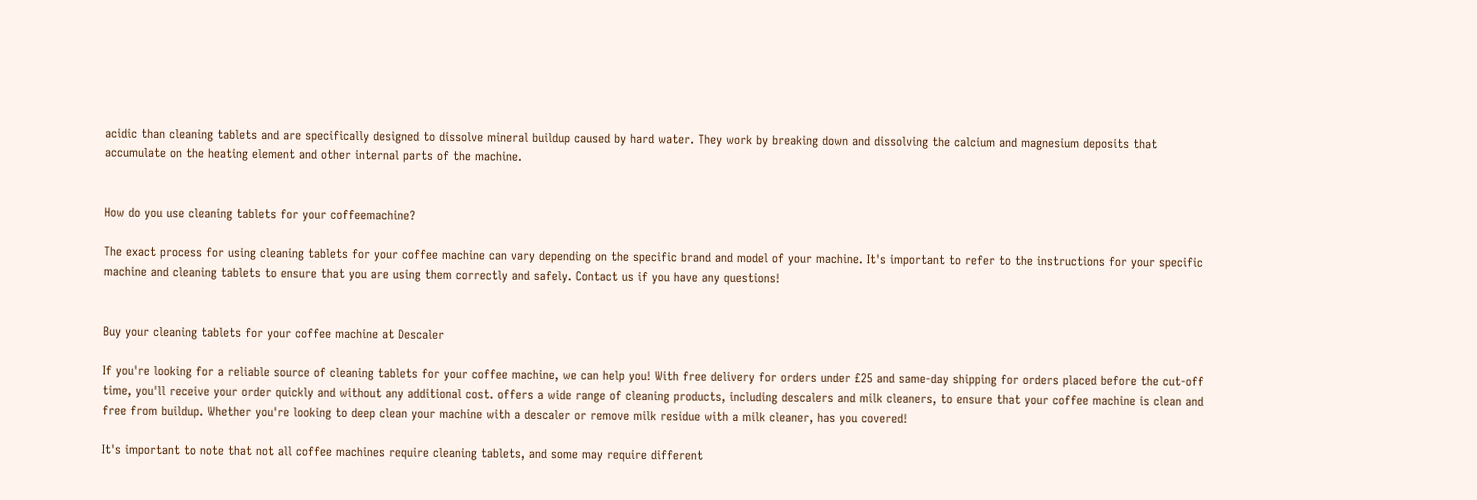acidic than cleaning tablets and are specifically designed to dissolve mineral buildup caused by hard water. They work by breaking down and dissolving the calcium and magnesium deposits that accumulate on the heating element and other internal parts of the machine.


How do you use cleaning tablets for your coffeemachine?

The exact process for using cleaning tablets for your coffee machine can vary depending on the specific brand and model of your machine. It's important to refer to the instructions for your specific machine and cleaning tablets to ensure that you are using them correctly and safely. Contact us if you have any questions!


Buy your cleaning tablets for your coffee machine at Descaler

If you're looking for a reliable source of cleaning tablets for your coffee machine, we can help you! With free delivery for orders under £25 and same-day shipping for orders placed before the cut-off time, you'll receive your order quickly and without any additional cost. offers a wide range of cleaning products, including descalers and milk cleaners, to ensure that your coffee machine is clean and free from buildup. Whether you're looking to deep clean your machine with a descaler or remove milk residue with a milk cleaner, has you covered!

It's important to note that not all coffee machines require cleaning tablets, and some may require different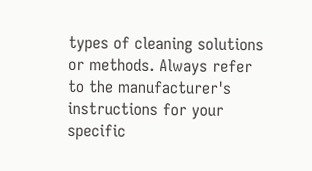types of cleaning solutions or methods. Always refer to the manufacturer's instructions for your specific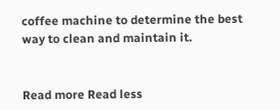coffee machine to determine the best way to clean and maintain it.


Read more Read less